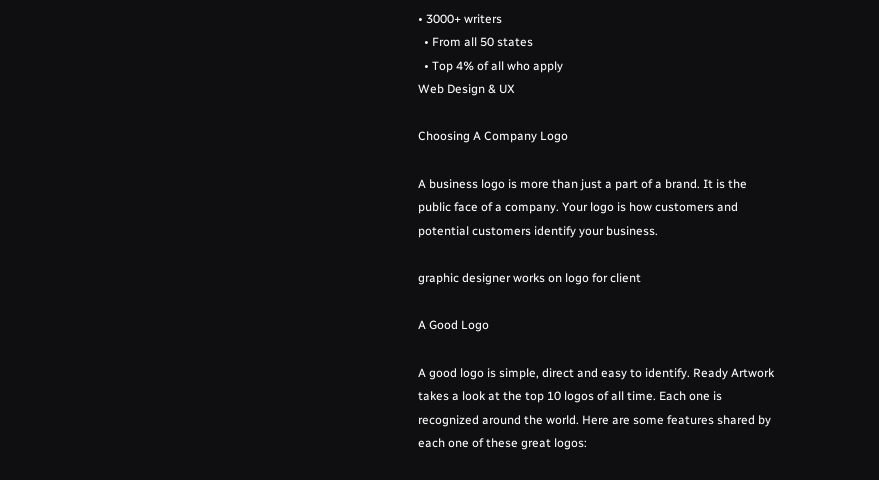• 3000+ writers
  • From all 50 states
  • Top 4% of all who apply
Web Design & UX

Choosing A Company Logo

A business logo is more than just a part of a brand. It is the public face of a company. Your logo is how customers and potential customers identify your business.

graphic designer works on logo for client

A Good Logo

A good logo is simple, direct and easy to identify. Ready Artwork takes a look at the top 10 logos of all time. Each one is recognized around the world. Here are some features shared by each one of these great logos: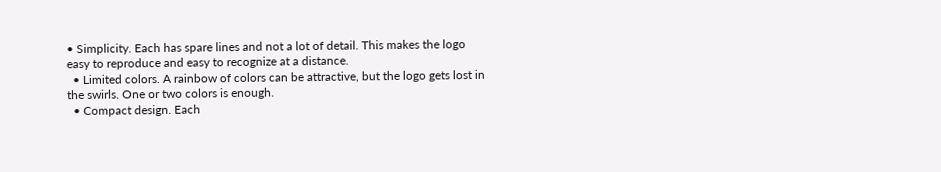• Simplicity. Each has spare lines and not a lot of detail. This makes the logo easy to reproduce and easy to recognize at a distance.
  • Limited colors. A rainbow of colors can be attractive, but the logo gets lost in the swirls. One or two colors is enough.
  • Compact design. Each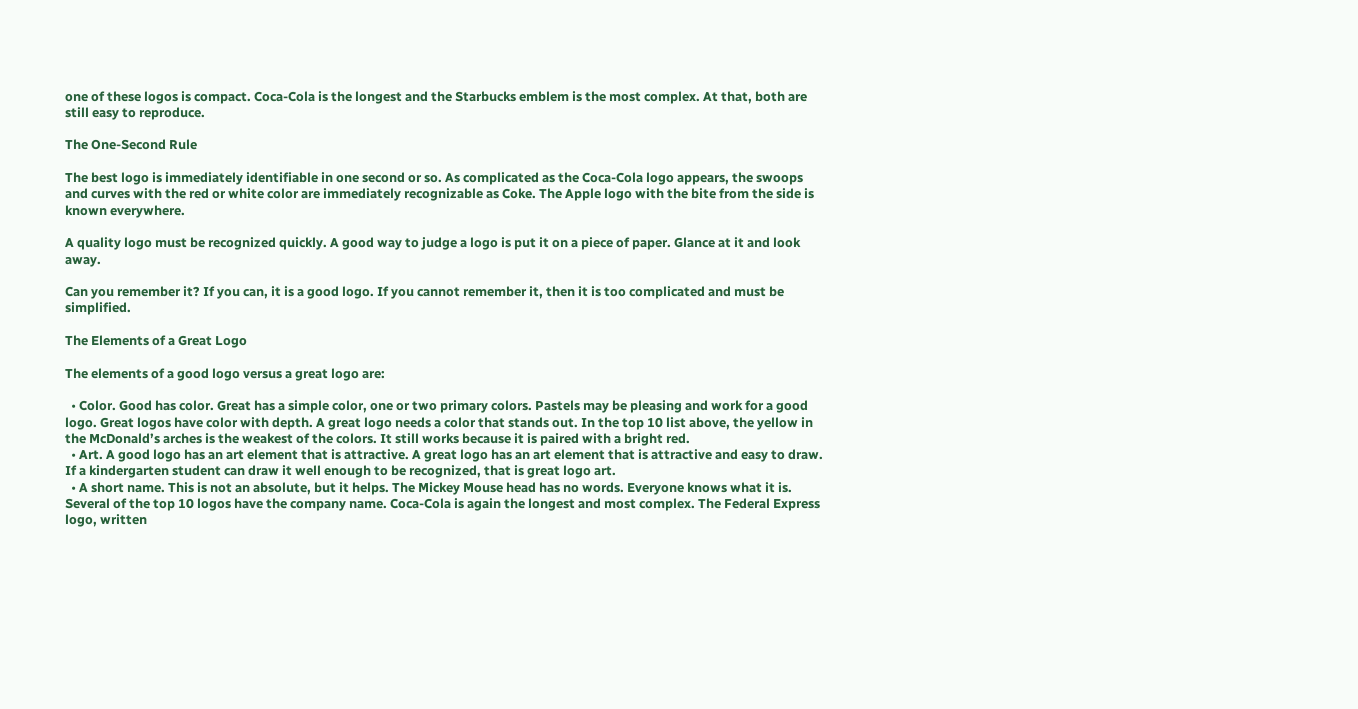one of these logos is compact. Coca-Cola is the longest and the Starbucks emblem is the most complex. At that, both are still easy to reproduce.

The One-Second Rule

The best logo is immediately identifiable in one second or so. As complicated as the Coca-Cola logo appears, the swoops and curves with the red or white color are immediately recognizable as Coke. The Apple logo with the bite from the side is known everywhere.

A quality logo must be recognized quickly. A good way to judge a logo is put it on a piece of paper. Glance at it and look away.

Can you remember it? If you can, it is a good logo. If you cannot remember it, then it is too complicated and must be simplified.

The Elements of a Great Logo

The elements of a good logo versus a great logo are:

  • Color. Good has color. Great has a simple color, one or two primary colors. Pastels may be pleasing and work for a good logo. Great logos have color with depth. A great logo needs a color that stands out. In the top 10 list above, the yellow in the McDonald’s arches is the weakest of the colors. It still works because it is paired with a bright red.
  • Art. A good logo has an art element that is attractive. A great logo has an art element that is attractive and easy to draw. If a kindergarten student can draw it well enough to be recognized, that is great logo art.
  • A short name. This is not an absolute, but it helps. The Mickey Mouse head has no words. Everyone knows what it is. Several of the top 10 logos have the company name. Coca-Cola is again the longest and most complex. The Federal Express logo, written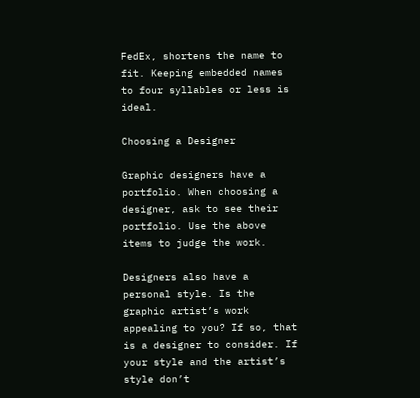FedEx, shortens the name to fit. Keeping embedded names to four syllables or less is ideal.

Choosing a Designer

Graphic designers have a portfolio. When choosing a designer, ask to see their portfolio. Use the above items to judge the work.

Designers also have a personal style. Is the graphic artist’s work appealing to you? If so, that is a designer to consider. If your style and the artist’s style don’t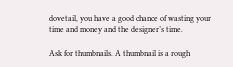dovetail, you have a good chance of wasting your time and money and the designer’s time.

Ask for thumbnails. A thumbnail is a rough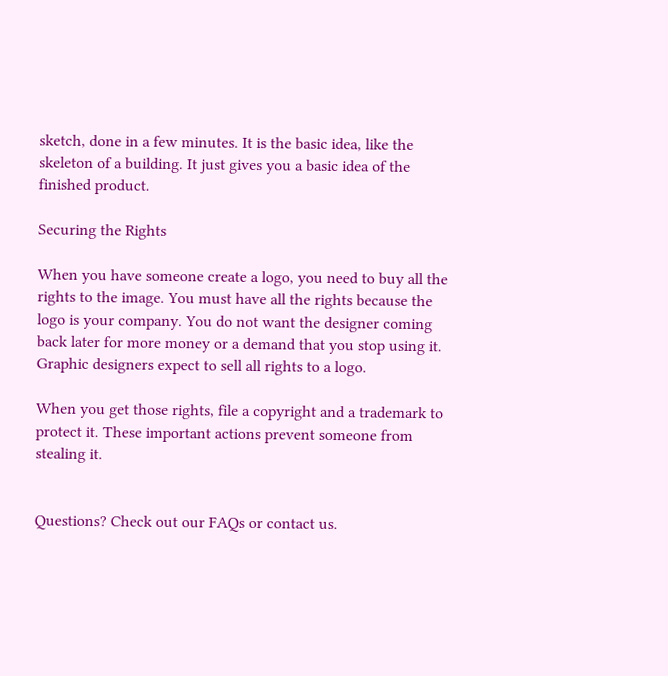sketch, done in a few minutes. It is the basic idea, like the skeleton of a building. It just gives you a basic idea of the finished product.

Securing the Rights

When you have someone create a logo, you need to buy all the rights to the image. You must have all the rights because the logo is your company. You do not want the designer coming back later for more money or a demand that you stop using it. Graphic designers expect to sell all rights to a logo.

When you get those rights, file a copyright and a trademark to protect it. These important actions prevent someone from stealing it.


Questions? Check out our FAQs or contact us.